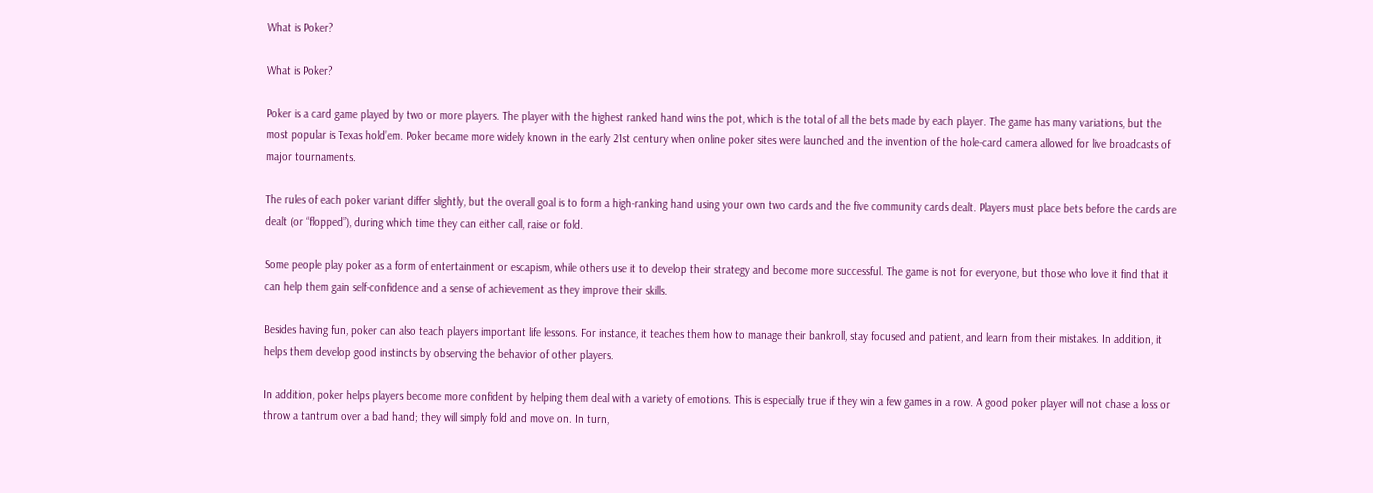What is Poker?

What is Poker?

Poker is a card game played by two or more players. The player with the highest ranked hand wins the pot, which is the total of all the bets made by each player. The game has many variations, but the most popular is Texas hold’em. Poker became more widely known in the early 21st century when online poker sites were launched and the invention of the hole-card camera allowed for live broadcasts of major tournaments.

The rules of each poker variant differ slightly, but the overall goal is to form a high-ranking hand using your own two cards and the five community cards dealt. Players must place bets before the cards are dealt (or “flopped”), during which time they can either call, raise or fold.

Some people play poker as a form of entertainment or escapism, while others use it to develop their strategy and become more successful. The game is not for everyone, but those who love it find that it can help them gain self-confidence and a sense of achievement as they improve their skills.

Besides having fun, poker can also teach players important life lessons. For instance, it teaches them how to manage their bankroll, stay focused and patient, and learn from their mistakes. In addition, it helps them develop good instincts by observing the behavior of other players.

In addition, poker helps players become more confident by helping them deal with a variety of emotions. This is especially true if they win a few games in a row. A good poker player will not chase a loss or throw a tantrum over a bad hand; they will simply fold and move on. In turn,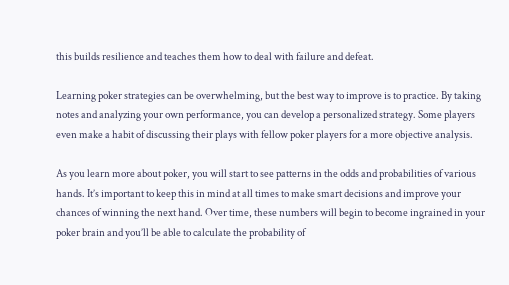this builds resilience and teaches them how to deal with failure and defeat.

Learning poker strategies can be overwhelming, but the best way to improve is to practice. By taking notes and analyzing your own performance, you can develop a personalized strategy. Some players even make a habit of discussing their plays with fellow poker players for a more objective analysis.

As you learn more about poker, you will start to see patterns in the odds and probabilities of various hands. It’s important to keep this in mind at all times to make smart decisions and improve your chances of winning the next hand. Over time, these numbers will begin to become ingrained in your poker brain and you’ll be able to calculate the probability of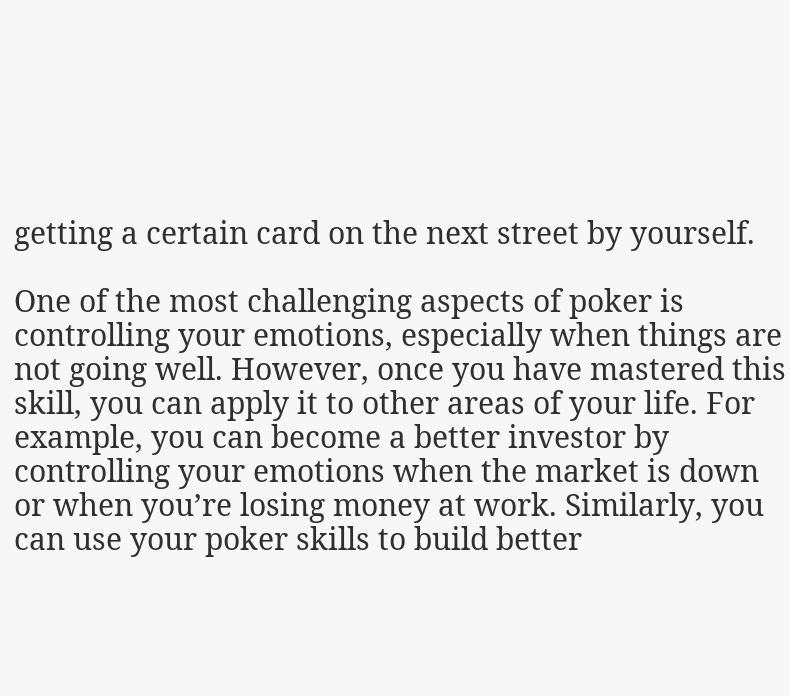getting a certain card on the next street by yourself.

One of the most challenging aspects of poker is controlling your emotions, especially when things are not going well. However, once you have mastered this skill, you can apply it to other areas of your life. For example, you can become a better investor by controlling your emotions when the market is down or when you’re losing money at work. Similarly, you can use your poker skills to build better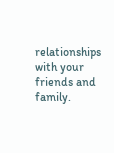relationships with your friends and family.